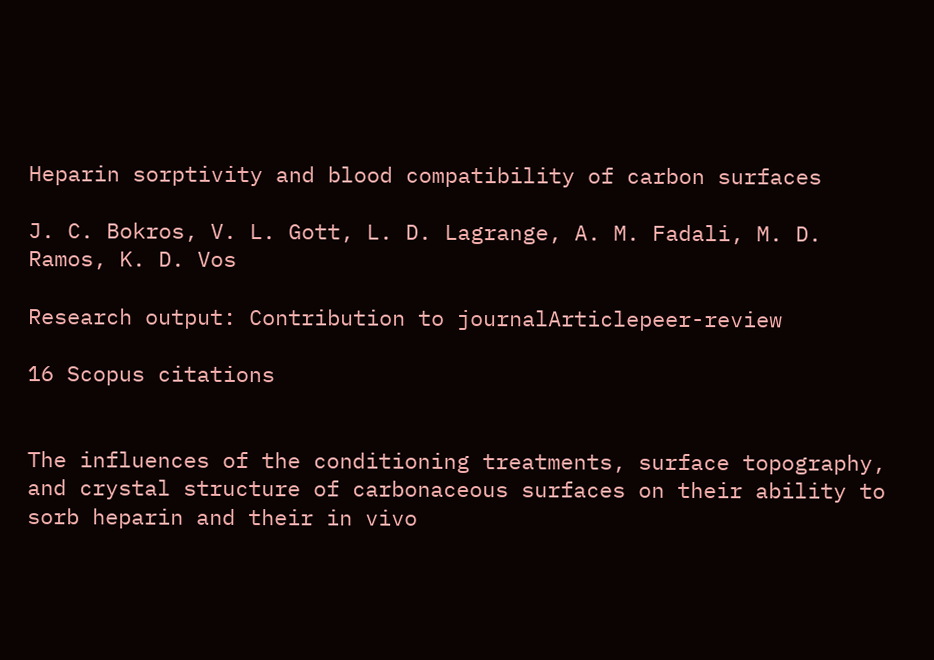Heparin sorptivity and blood compatibility of carbon surfaces

J. C. Bokros, V. L. Gott, L. D. Lagrange, A. M. Fadali, M. D. Ramos, K. D. Vos

Research output: Contribution to journalArticlepeer-review

16 Scopus citations


The influences of the conditioning treatments, surface topography, and crystal structure of carbonaceous surfaces on their ability to sorb heparin and their in vivo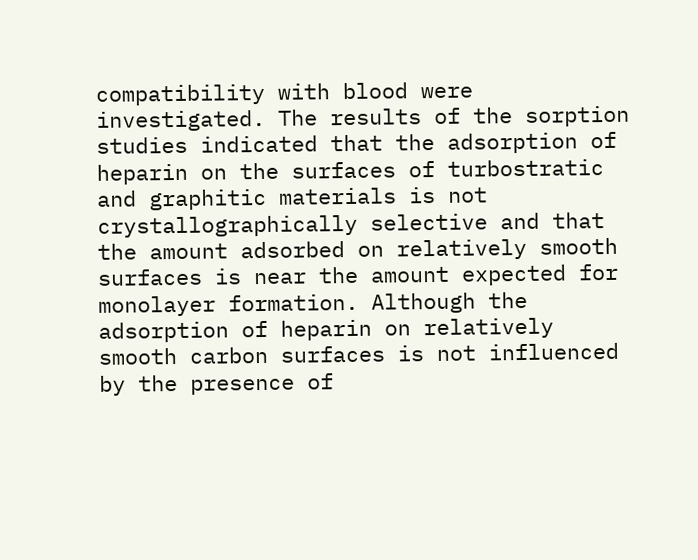compatibility with blood were investigated. The results of the sorption studies indicated that the adsorption of heparin on the surfaces of turbostratic and graphitic materials is not crystallographically selective and that the amount adsorbed on relatively smooth surfaces is near the amount expected for monolayer formation. Although the adsorption of heparin on relatively smooth carbon surfaces is not influenced by the presence of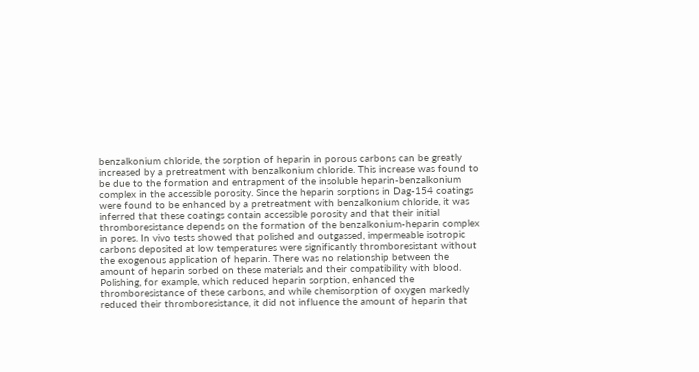benzalkonium chloride, the sorption of heparin in porous carbons can be greatly increased by a pretreatment with benzalkonium chloride. This increase was found to be due to the formation and entrapment of the insoluble heparin‐benzalkonium complex in the accessible porosity. Since the heparin sorptions in Dag‐154 coatings were found to be enhanced by a pretreatment with benzalkonium chloride, it was inferred that these coatings contain accessible porosity and that their initial thromboresistance depends on the formation of the benzalkonium‐heparin complex in pores. In vivo tests showed that polished and outgassed, impermeable isotropic carbons deposited at low temperatures were significantly thromboresistant without the exogenous application of heparin. There was no relationship between the amount of heparin sorbed on these materials and their compatibility with blood. Polishing, for example, which reduced heparin sorption, enhanced the thromboresistance of these carbons, and while chemisorption of oxygen markedly reduced their thromboresistance, it did not influence the amount of heparin that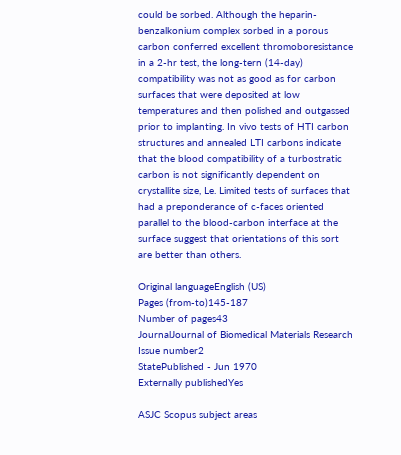could be sorbed. Although the heparin‐benzalkonium complex sorbed in a porous carbon conferred excellent thromoboresistance in a 2‐hr test, the long‐tern (14‐day) compatibility was not as good as for carbon surfaces that were deposited at low temperatures and then polished and outgassed prior to implanting. In vivo tests of HTI carbon structures and annealed LTI carbons indicate that the blood compatibility of a turbostratic carbon is not significantly dependent on crystallite size, Le. Limited tests of surfaces that had a preponderance of c‐faces oriented parallel to the blood‐carbon interface at the surface suggest that orientations of this sort are better than others.

Original languageEnglish (US)
Pages (from-to)145-187
Number of pages43
JournalJournal of Biomedical Materials Research
Issue number2
StatePublished - Jun 1970
Externally publishedYes

ASJC Scopus subject areas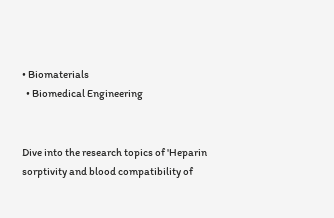• Biomaterials
  • Biomedical Engineering


Dive into the research topics of 'Heparin sorptivity and blood compatibility of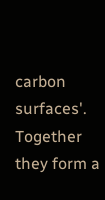carbon surfaces'. Together they form a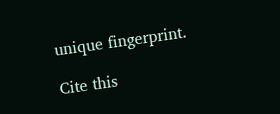unique fingerprint.

Cite this